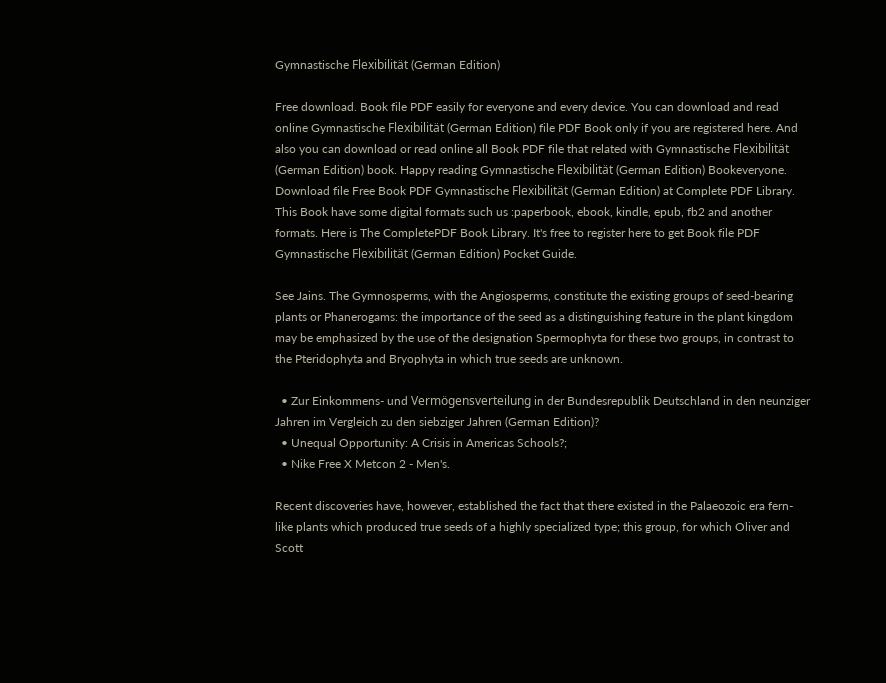Gymnastische Flexibilität (German Edition)

Free download. Book file PDF easily for everyone and every device. You can download and read online Gymnastische Flexibilität (German Edition) file PDF Book only if you are registered here. And also you can download or read online all Book PDF file that related with Gymnastische Flexibilität (German Edition) book. Happy reading Gymnastische Flexibilität (German Edition) Bookeveryone. Download file Free Book PDF Gymnastische Flexibilität (German Edition) at Complete PDF Library. This Book have some digital formats such us :paperbook, ebook, kindle, epub, fb2 and another formats. Here is The CompletePDF Book Library. It's free to register here to get Book file PDF Gymnastische Flexibilität (German Edition) Pocket Guide.

See Jains. The Gymnosperms, with the Angiosperms, constitute the existing groups of seed-bearing plants or Phanerogams: the importance of the seed as a distinguishing feature in the plant kingdom may be emphasized by the use of the designation Spermophyta for these two groups, in contrast to the Pteridophyta and Bryophyta in which true seeds are unknown.

  • Zur Einkommens- und Vermögensverteilung in der Bundesrepublik Deutschland in den neunziger Jahren im Vergleich zu den siebziger Jahren (German Edition)?
  • Unequal Opportunity: A Crisis in Americas Schools?;
  • Nike Free X Metcon 2 - Men's.

Recent discoveries have, however, established the fact that there existed in the Palaeozoic era fern-like plants which produced true seeds of a highly specialized type; this group, for which Oliver and Scott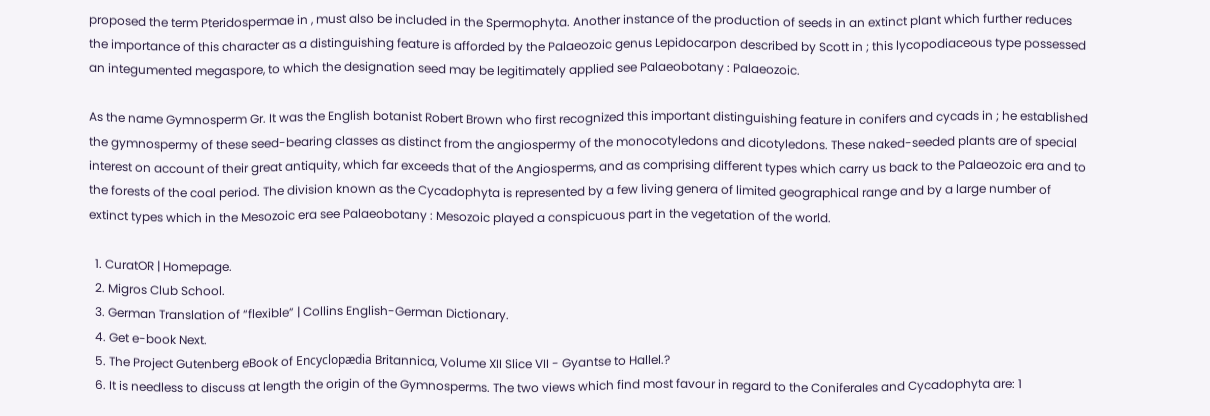proposed the term Pteridospermae in , must also be included in the Spermophyta. Another instance of the production of seeds in an extinct plant which further reduces the importance of this character as a distinguishing feature is afforded by the Palaeozoic genus Lepidocarpon described by Scott in ; this lycopodiaceous type possessed an integumented megaspore, to which the designation seed may be legitimately applied see Palaeobotany : Palaeozoic.

As the name Gymnosperm Gr. It was the English botanist Robert Brown who first recognized this important distinguishing feature in conifers and cycads in ; he established the gymnospermy of these seed-bearing classes as distinct from the angiospermy of the monocotyledons and dicotyledons. These naked-seeded plants are of special interest on account of their great antiquity, which far exceeds that of the Angiosperms, and as comprising different types which carry us back to the Palaeozoic era and to the forests of the coal period. The division known as the Cycadophyta is represented by a few living genera of limited geographical range and by a large number of extinct types which in the Mesozoic era see Palaeobotany : Mesozoic played a conspicuous part in the vegetation of the world.

  1. CuratOR | Homepage.
  2. Migros Club School.
  3. German Translation of “flexible” | Collins English-German Dictionary.
  4. Get e-book Next.
  5. The Project Gutenberg eBook of Encyclopædia Britannica, Volume XII Slice VII - Gyantse to Hallel.?
  6. It is needless to discuss at length the origin of the Gymnosperms. The two views which find most favour in regard to the Coniferales and Cycadophyta are: 1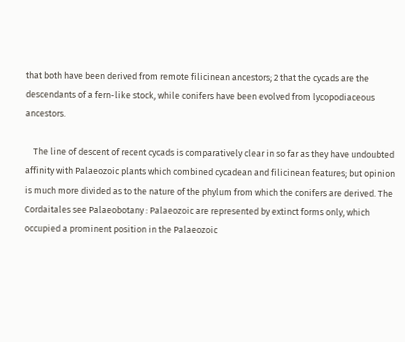that both have been derived from remote filicinean ancestors; 2 that the cycads are the descendants of a fern-like stock, while conifers have been evolved from lycopodiaceous ancestors.

    The line of descent of recent cycads is comparatively clear in so far as they have undoubted affinity with Palaeozoic plants which combined cycadean and filicinean features; but opinion is much more divided as to the nature of the phylum from which the conifers are derived. The Cordaitales see Palaeobotany : Palaeozoic are represented by extinct forms only, which occupied a prominent position in the Palaeozoic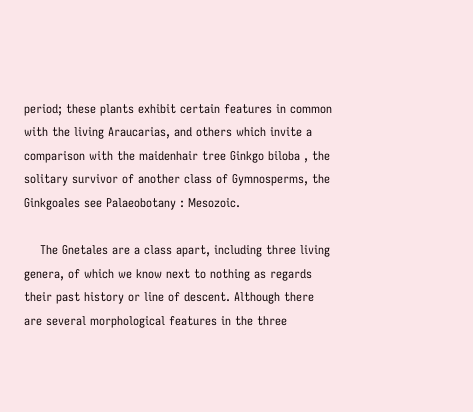period; these plants exhibit certain features in common with the living Araucarias, and others which invite a comparison with the maidenhair tree Ginkgo biloba , the solitary survivor of another class of Gymnosperms, the Ginkgoales see Palaeobotany : Mesozoic.

    The Gnetales are a class apart, including three living genera, of which we know next to nothing as regards their past history or line of descent. Although there are several morphological features in the three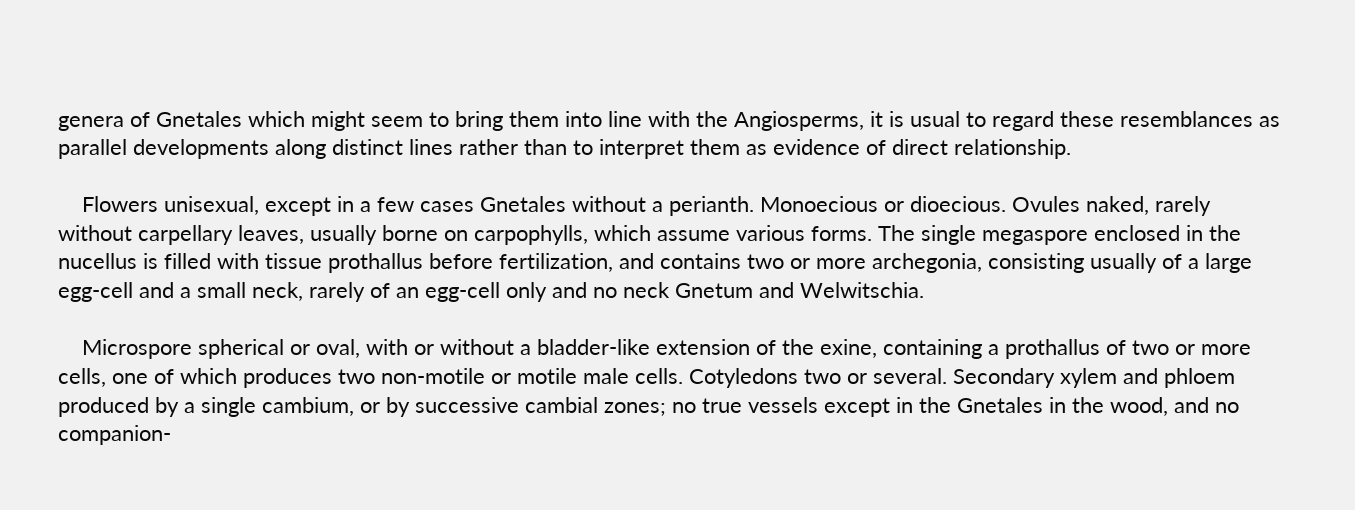genera of Gnetales which might seem to bring them into line with the Angiosperms, it is usual to regard these resemblances as parallel developments along distinct lines rather than to interpret them as evidence of direct relationship.

    Flowers unisexual, except in a few cases Gnetales without a perianth. Monoecious or dioecious. Ovules naked, rarely without carpellary leaves, usually borne on carpophylls, which assume various forms. The single megaspore enclosed in the nucellus is filled with tissue prothallus before fertilization, and contains two or more archegonia, consisting usually of a large egg-cell and a small neck, rarely of an egg-cell only and no neck Gnetum and Welwitschia.

    Microspore spherical or oval, with or without a bladder-like extension of the exine, containing a prothallus of two or more cells, one of which produces two non-motile or motile male cells. Cotyledons two or several. Secondary xylem and phloem produced by a single cambium, or by successive cambial zones; no true vessels except in the Gnetales in the wood, and no companion-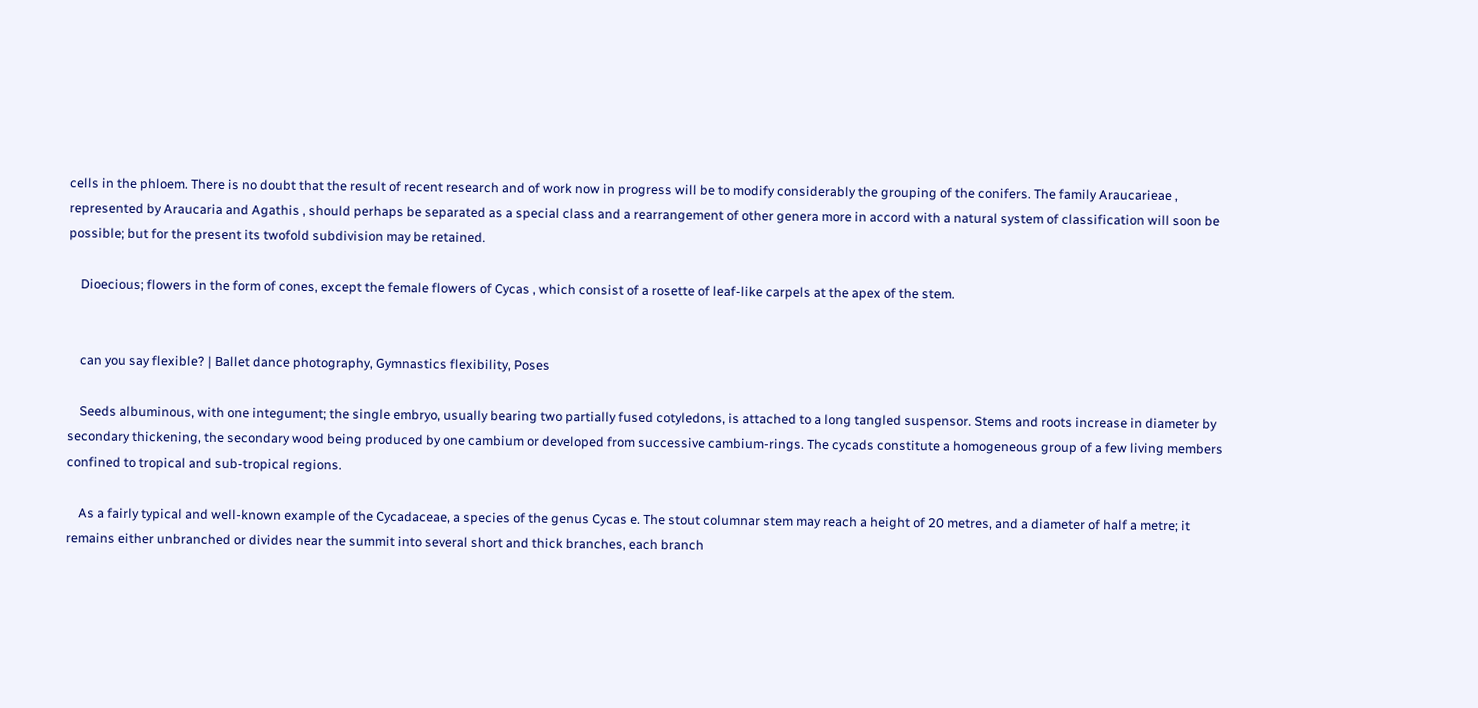cells in the phloem. There is no doubt that the result of recent research and of work now in progress will be to modify considerably the grouping of the conifers. The family Araucarieae , represented by Araucaria and Agathis , should perhaps be separated as a special class and a rearrangement of other genera more in accord with a natural system of classification will soon be possible; but for the present its twofold subdivision may be retained.

    Dioecious; flowers in the form of cones, except the female flowers of Cycas , which consist of a rosette of leaf-like carpels at the apex of the stem.


    can you say flexible? | Ballet dance photography, Gymnastics flexibility, Poses

    Seeds albuminous, with one integument; the single embryo, usually bearing two partially fused cotyledons, is attached to a long tangled suspensor. Stems and roots increase in diameter by secondary thickening, the secondary wood being produced by one cambium or developed from successive cambium-rings. The cycads constitute a homogeneous group of a few living members confined to tropical and sub-tropical regions.

    As a fairly typical and well-known example of the Cycadaceae, a species of the genus Cycas e. The stout columnar stem may reach a height of 20 metres, and a diameter of half a metre; it remains either unbranched or divides near the summit into several short and thick branches, each branch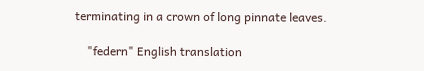terminating in a crown of long pinnate leaves.

    "federn" English translation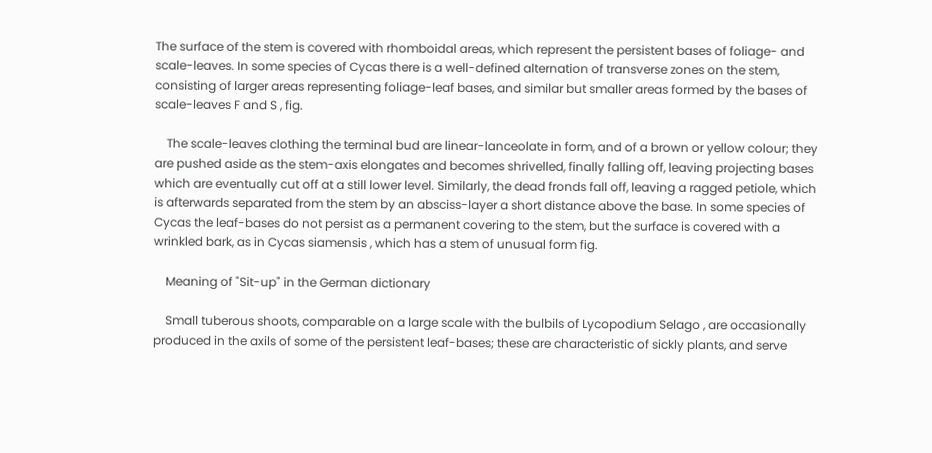The surface of the stem is covered with rhomboidal areas, which represent the persistent bases of foliage- and scale-leaves. In some species of Cycas there is a well-defined alternation of transverse zones on the stem, consisting of larger areas representing foliage-leaf bases, and similar but smaller areas formed by the bases of scale-leaves F and S , fig.

    The scale-leaves clothing the terminal bud are linear-lanceolate in form, and of a brown or yellow colour; they are pushed aside as the stem-axis elongates and becomes shrivelled, finally falling off, leaving projecting bases which are eventually cut off at a still lower level. Similarly, the dead fronds fall off, leaving a ragged petiole, which is afterwards separated from the stem by an absciss-layer a short distance above the base. In some species of Cycas the leaf-bases do not persist as a permanent covering to the stem, but the surface is covered with a wrinkled bark, as in Cycas siamensis , which has a stem of unusual form fig.

    Meaning of "Sit-up" in the German dictionary

    Small tuberous shoots, comparable on a large scale with the bulbils of Lycopodium Selago , are occasionally produced in the axils of some of the persistent leaf-bases; these are characteristic of sickly plants, and serve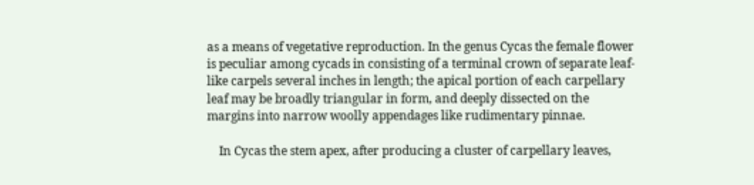as a means of vegetative reproduction. In the genus Cycas the female flower is peculiar among cycads in consisting of a terminal crown of separate leaf-like carpels several inches in length; the apical portion of each carpellary leaf may be broadly triangular in form, and deeply dissected on the margins into narrow woolly appendages like rudimentary pinnae.

    In Cycas the stem apex, after producing a cluster of carpellary leaves,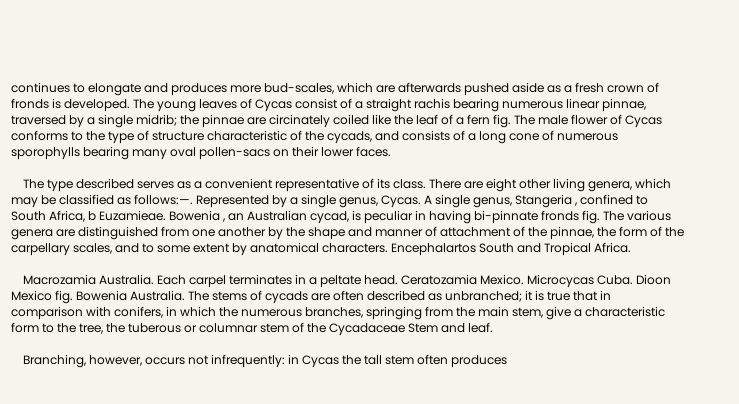continues to elongate and produces more bud-scales, which are afterwards pushed aside as a fresh crown of fronds is developed. The young leaves of Cycas consist of a straight rachis bearing numerous linear pinnae, traversed by a single midrib; the pinnae are circinately coiled like the leaf of a fern fig. The male flower of Cycas conforms to the type of structure characteristic of the cycads, and consists of a long cone of numerous sporophylls bearing many oval pollen-sacs on their lower faces.

    The type described serves as a convenient representative of its class. There are eight other living genera, which may be classified as follows:—. Represented by a single genus, Cycas. A single genus, Stangeria , confined to South Africa, b Euzamieae. Bowenia , an Australian cycad, is peculiar in having bi-pinnate fronds fig. The various genera are distinguished from one another by the shape and manner of attachment of the pinnae, the form of the carpellary scales, and to some extent by anatomical characters. Encephalartos South and Tropical Africa.

    Macrozamia Australia. Each carpel terminates in a peltate head. Ceratozamia Mexico. Microcycas Cuba. Dioon Mexico fig. Bowenia Australia. The stems of cycads are often described as unbranched; it is true that in comparison with conifers, in which the numerous branches, springing from the main stem, give a characteristic form to the tree, the tuberous or columnar stem of the Cycadaceae Stem and leaf.

    Branching, however, occurs not infrequently: in Cycas the tall stem often produces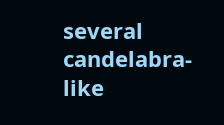several candelabra-like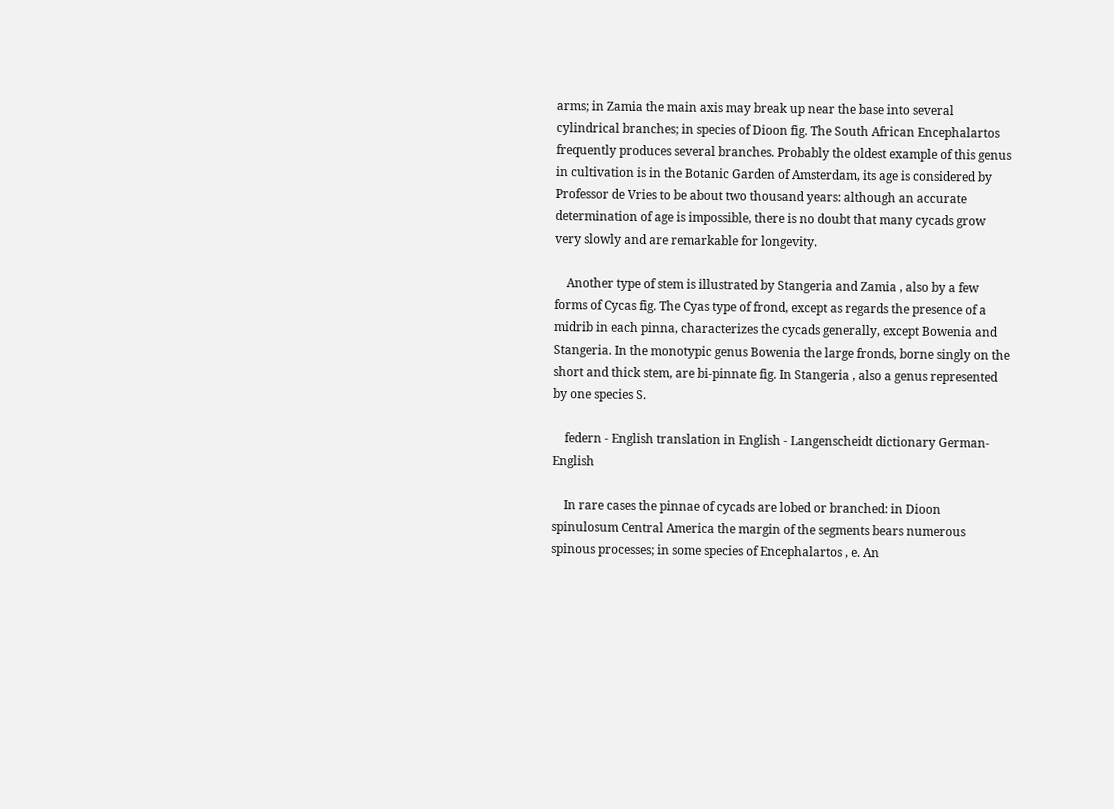arms; in Zamia the main axis may break up near the base into several cylindrical branches; in species of Dioon fig. The South African Encephalartos frequently produces several branches. Probably the oldest example of this genus in cultivation is in the Botanic Garden of Amsterdam, its age is considered by Professor de Vries to be about two thousand years: although an accurate determination of age is impossible, there is no doubt that many cycads grow very slowly and are remarkable for longevity.

    Another type of stem is illustrated by Stangeria and Zamia , also by a few forms of Cycas fig. The Cyas type of frond, except as regards the presence of a midrib in each pinna, characterizes the cycads generally, except Bowenia and Stangeria. In the monotypic genus Bowenia the large fronds, borne singly on the short and thick stem, are bi-pinnate fig. In Stangeria , also a genus represented by one species S.

    federn - English translation in English - Langenscheidt dictionary German-English

    In rare cases the pinnae of cycads are lobed or branched: in Dioon spinulosum Central America the margin of the segments bears numerous spinous processes; in some species of Encephalartos , e. An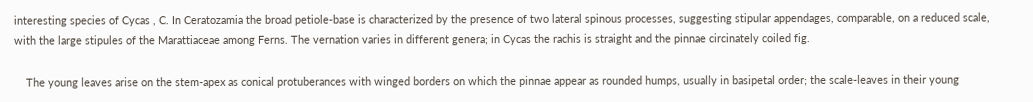interesting species of Cycas , C. In Ceratozamia the broad petiole-base is characterized by the presence of two lateral spinous processes, suggesting stipular appendages, comparable, on a reduced scale, with the large stipules of the Marattiaceae among Ferns. The vernation varies in different genera; in Cycas the rachis is straight and the pinnae circinately coiled fig.

    The young leaves arise on the stem-apex as conical protuberances with winged borders on which the pinnae appear as rounded humps, usually in basipetal order; the scale-leaves in their young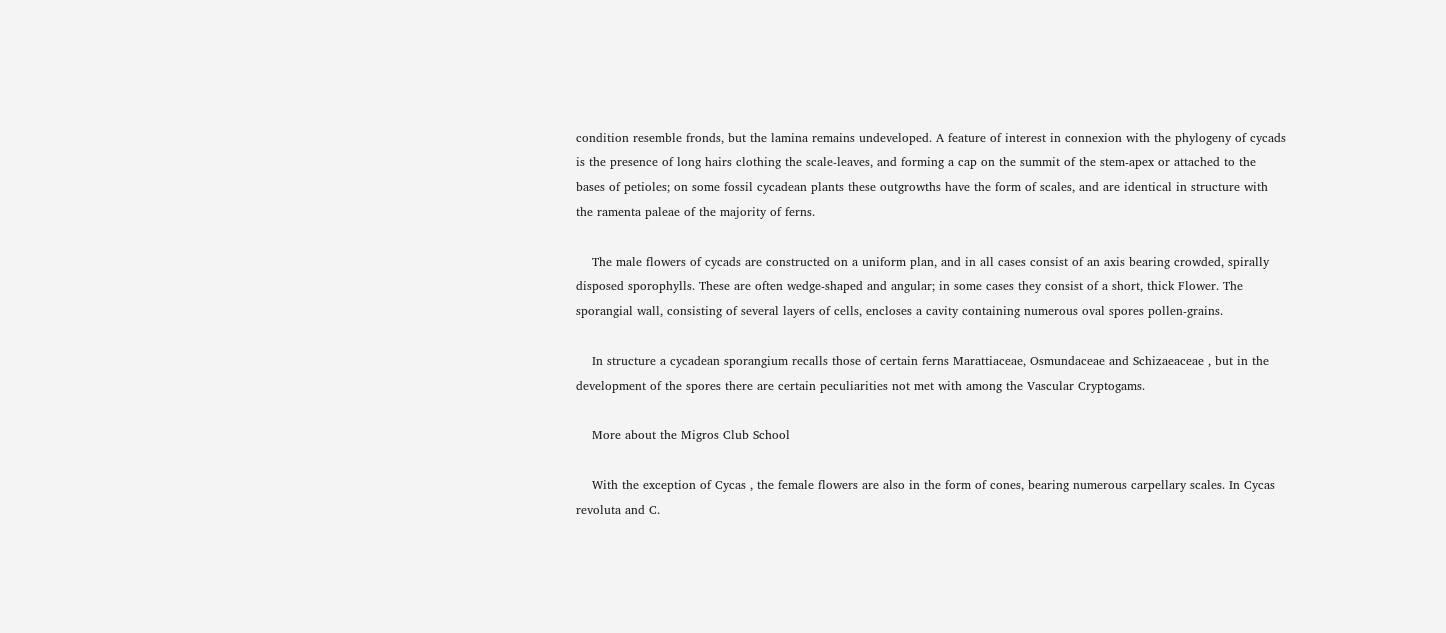condition resemble fronds, but the lamina remains undeveloped. A feature of interest in connexion with the phylogeny of cycads is the presence of long hairs clothing the scale-leaves, and forming a cap on the summit of the stem-apex or attached to the bases of petioles; on some fossil cycadean plants these outgrowths have the form of scales, and are identical in structure with the ramenta paleae of the majority of ferns.

    The male flowers of cycads are constructed on a uniform plan, and in all cases consist of an axis bearing crowded, spirally disposed sporophylls. These are often wedge-shaped and angular; in some cases they consist of a short, thick Flower. The sporangial wall, consisting of several layers of cells, encloses a cavity containing numerous oval spores pollen-grains.

    In structure a cycadean sporangium recalls those of certain ferns Marattiaceae, Osmundaceae and Schizaeaceae , but in the development of the spores there are certain peculiarities not met with among the Vascular Cryptogams.

    More about the Migros Club School

    With the exception of Cycas , the female flowers are also in the form of cones, bearing numerous carpellary scales. In Cycas revoluta and C.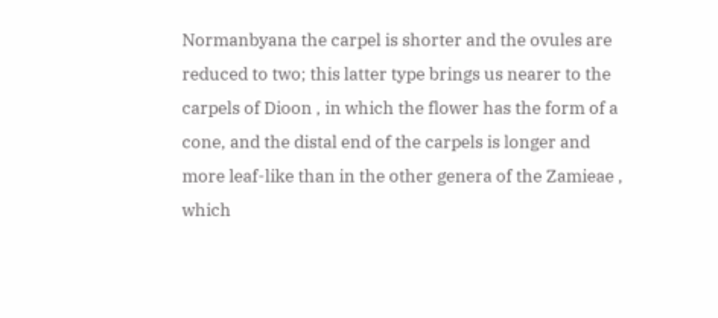Normanbyana the carpel is shorter and the ovules are reduced to two; this latter type brings us nearer to the carpels of Dioon , in which the flower has the form of a cone, and the distal end of the carpels is longer and more leaf-like than in the other genera of the Zamieae , which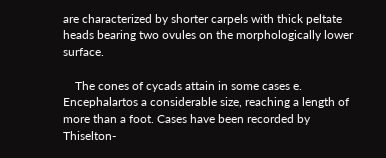are characterized by shorter carpels with thick peltate heads bearing two ovules on the morphologically lower surface.

    The cones of cycads attain in some cases e. Encephalartos a considerable size, reaching a length of more than a foot. Cases have been recorded by Thiselton-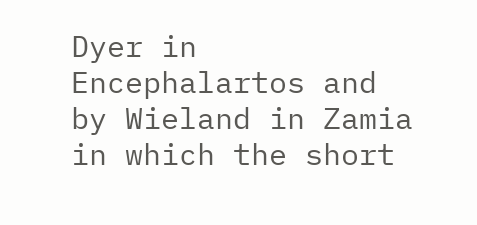Dyer in Encephalartos and by Wieland in Zamia in which the short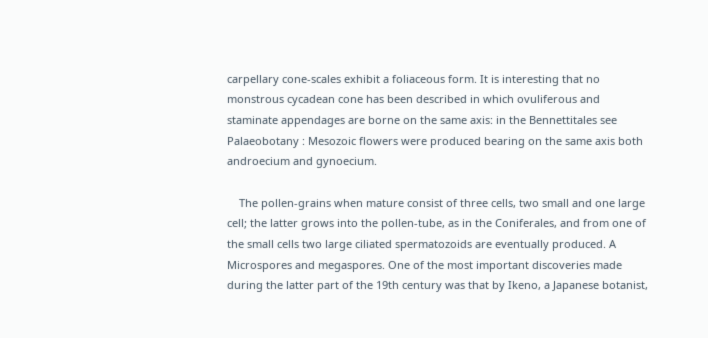carpellary cone-scales exhibit a foliaceous form. It is interesting that no monstrous cycadean cone has been described in which ovuliferous and staminate appendages are borne on the same axis: in the Bennettitales see Palaeobotany : Mesozoic flowers were produced bearing on the same axis both androecium and gynoecium.

    The pollen-grains when mature consist of three cells, two small and one large cell; the latter grows into the pollen-tube, as in the Coniferales, and from one of the small cells two large ciliated spermatozoids are eventually produced. A Microspores and megaspores. One of the most important discoveries made during the latter part of the 19th century was that by Ikeno, a Japanese botanist,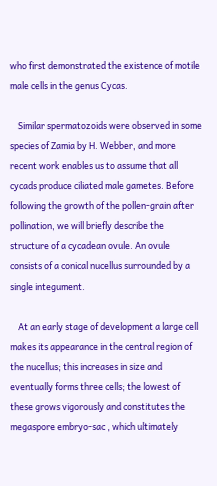who first demonstrated the existence of motile male cells in the genus Cycas.

    Similar spermatozoids were observed in some species of Zamia by H. Webber, and more recent work enables us to assume that all cycads produce ciliated male gametes. Before following the growth of the pollen-grain after pollination, we will briefly describe the structure of a cycadean ovule. An ovule consists of a conical nucellus surrounded by a single integument.

    At an early stage of development a large cell makes its appearance in the central region of the nucellus; this increases in size and eventually forms three cells; the lowest of these grows vigorously and constitutes the megaspore embryo-sac , which ultimately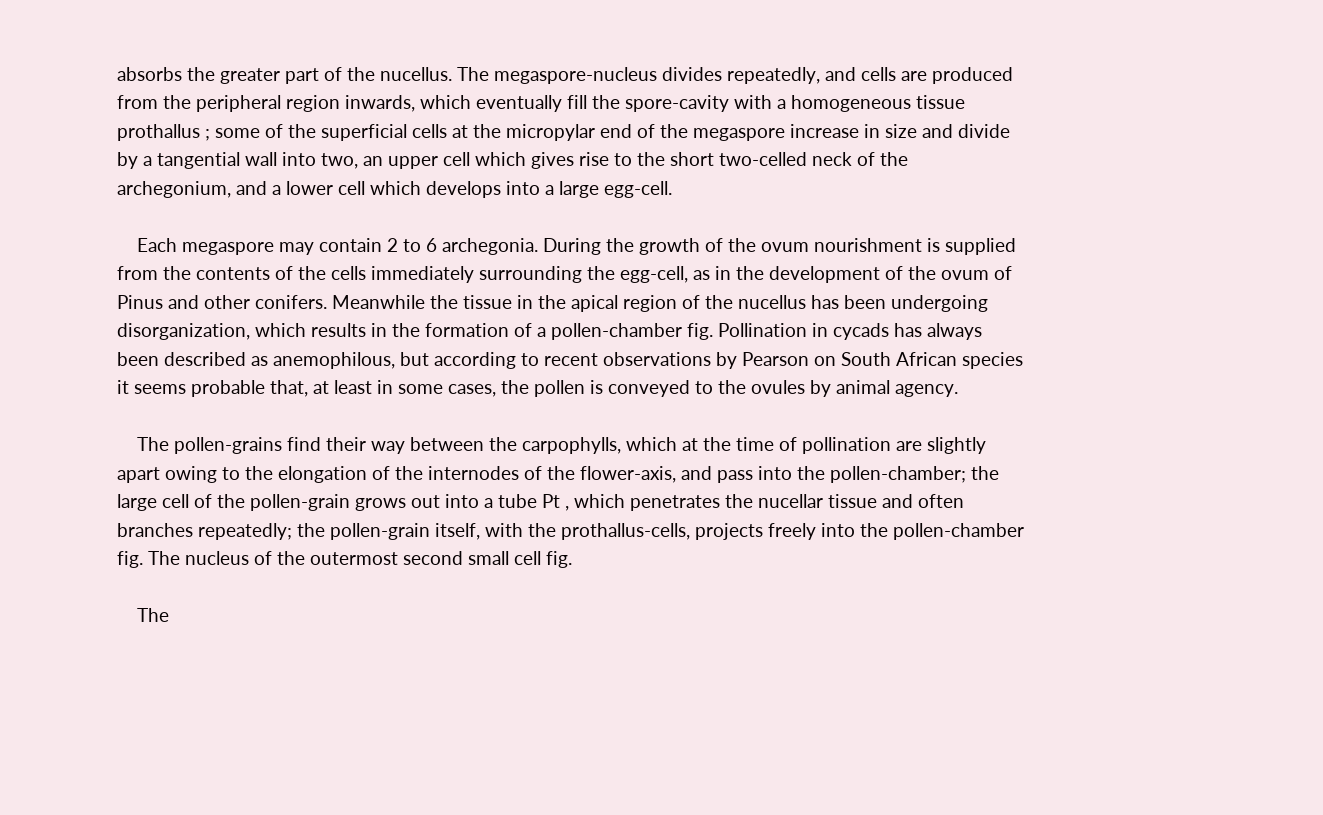absorbs the greater part of the nucellus. The megaspore-nucleus divides repeatedly, and cells are produced from the peripheral region inwards, which eventually fill the spore-cavity with a homogeneous tissue prothallus ; some of the superficial cells at the micropylar end of the megaspore increase in size and divide by a tangential wall into two, an upper cell which gives rise to the short two-celled neck of the archegonium, and a lower cell which develops into a large egg-cell.

    Each megaspore may contain 2 to 6 archegonia. During the growth of the ovum nourishment is supplied from the contents of the cells immediately surrounding the egg-cell, as in the development of the ovum of Pinus and other conifers. Meanwhile the tissue in the apical region of the nucellus has been undergoing disorganization, which results in the formation of a pollen-chamber fig. Pollination in cycads has always been described as anemophilous, but according to recent observations by Pearson on South African species it seems probable that, at least in some cases, the pollen is conveyed to the ovules by animal agency.

    The pollen-grains find their way between the carpophylls, which at the time of pollination are slightly apart owing to the elongation of the internodes of the flower-axis, and pass into the pollen-chamber; the large cell of the pollen-grain grows out into a tube Pt , which penetrates the nucellar tissue and often branches repeatedly; the pollen-grain itself, with the prothallus-cells, projects freely into the pollen-chamber fig. The nucleus of the outermost second small cell fig.

    The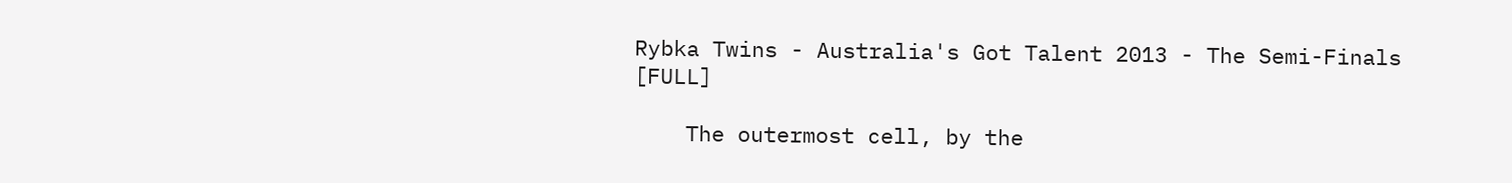Rybka Twins - Australia's Got Talent 2013 - The Semi-Finals [FULL]

    The outermost cell, by the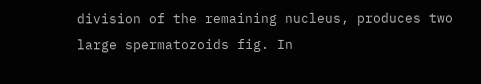division of the remaining nucleus, produces two large spermatozoids fig. In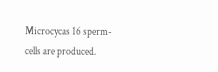Microcycas 16 sperm-cells are produced.